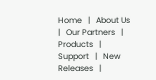Home   |   About Us   |   Our Partners   |   Products   |   Support   |   New Releases   |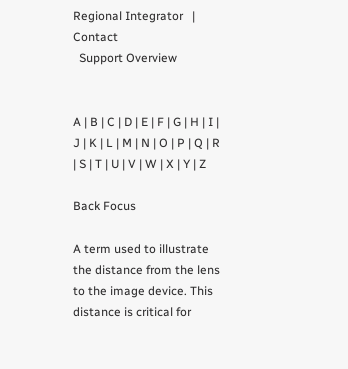Regional Integrator   |   Contact
  Support Overview


A | B | C | D | E | F | G | H | I | J | K | L | M | N | O | P | Q | R | S | T | U | V | W | X | Y | Z

Back Focus

A term used to illustrate the distance from the lens to the image device. This distance is critical for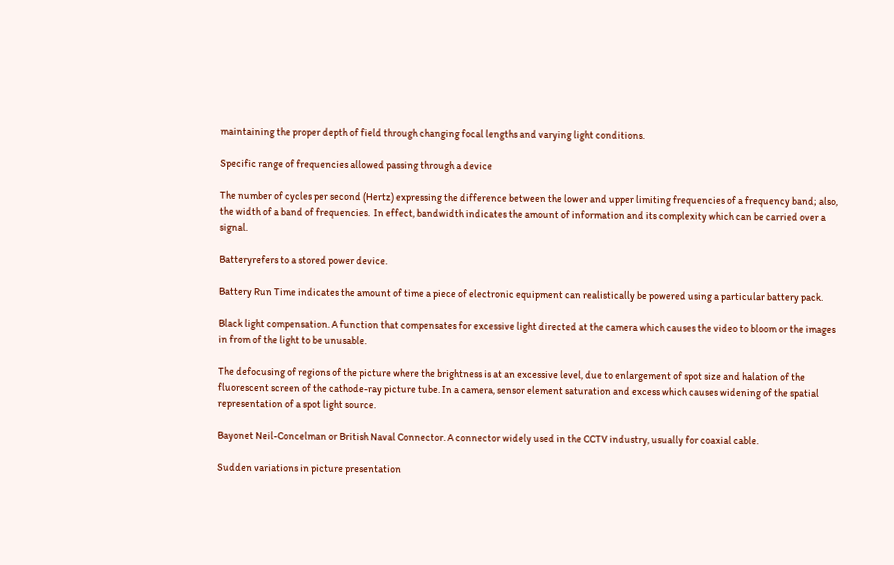maintaining the proper depth of field through changing focal lengths and varying light conditions.

Specific range of frequencies allowed passing through a device

The number of cycles per second (Hertz) expressing the difference between the lower and upper limiting frequencies of a frequency band; also, the width of a band of frequencies.  In effect, bandwidth indicates the amount of information and its complexity which can be carried over a signal.

Batteryrefers to a stored power device.

Battery Run Time indicates the amount of time a piece of electronic equipment can realistically be powered using a particular battery pack.

Black light compensation. A function that compensates for excessive light directed at the camera which causes the video to bloom or the images in from of the light to be unusable.

The defocusing of regions of the picture where the brightness is at an excessive level, due to enlargement of spot size and halation of the fluorescent screen of the cathode-ray picture tube. In a camera, sensor element saturation and excess which causes widening of the spatial representation of a spot light source.

Bayonet Neil-Concelman or British Naval Connector. A connector widely used in the CCTV industry, usually for coaxial cable.

Sudden variations in picture presentation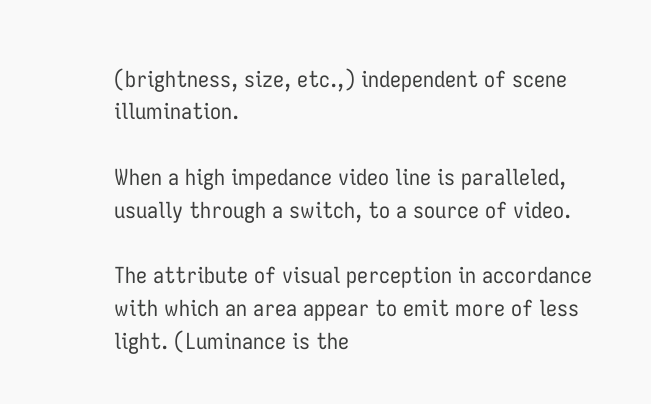(brightness, size, etc.,) independent of scene illumination.

When a high impedance video line is paralleled, usually through a switch, to a source of video.

The attribute of visual perception in accordance with which an area appear to emit more of less light. (Luminance is the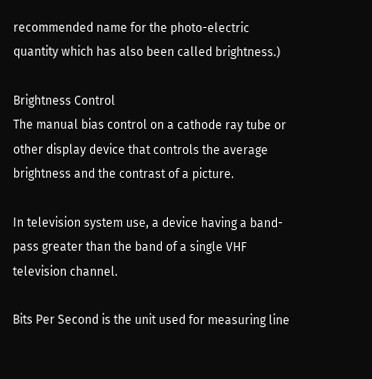recommended name for the photo-electric quantity which has also been called brightness.)

Brightness Control
The manual bias control on a cathode ray tube or other display device that controls the average brightness and the contrast of a picture.

In television system use, a device having a band-pass greater than the band of a single VHF television channel.

Bits Per Second is the unit used for measuring line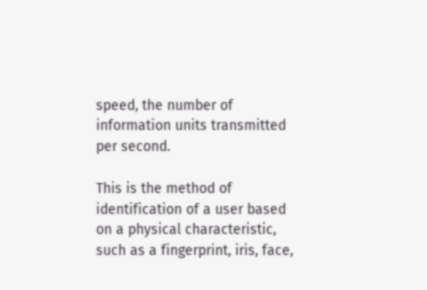speed, the number of information units transmitted per second.

This is the method of identification of a user based on a physical characteristic, such as a fingerprint, iris, face,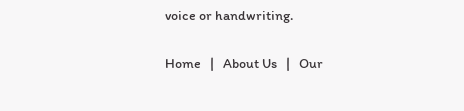voice or handwriting.

Home   |   About Us   |   Our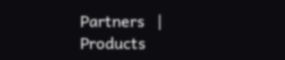Partners   |   Products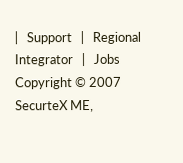|   Support   |   Regional Integrator   |   Jobs
Copyright © 2007 SecurteX ME,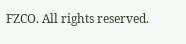FZCO. All rights reserved.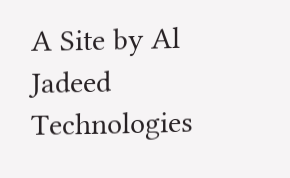A Site by Al Jadeed Technologies